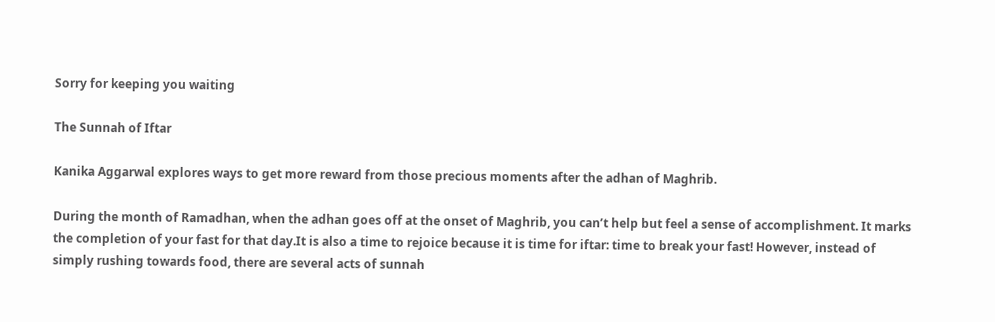Sorry for keeping you waiting

The Sunnah of Iftar

Kanika Aggarwal explores ways to get more reward from those precious moments after the adhan of Maghrib.

During the month of Ramadhan, when the adhan goes off at the onset of Maghrib, you can’t help but feel a sense of accomplishment. It marks the completion of your fast for that day.It is also a time to rejoice because it is time for iftar: time to break your fast! However, instead of simply rushing towards food, there are several acts of sunnah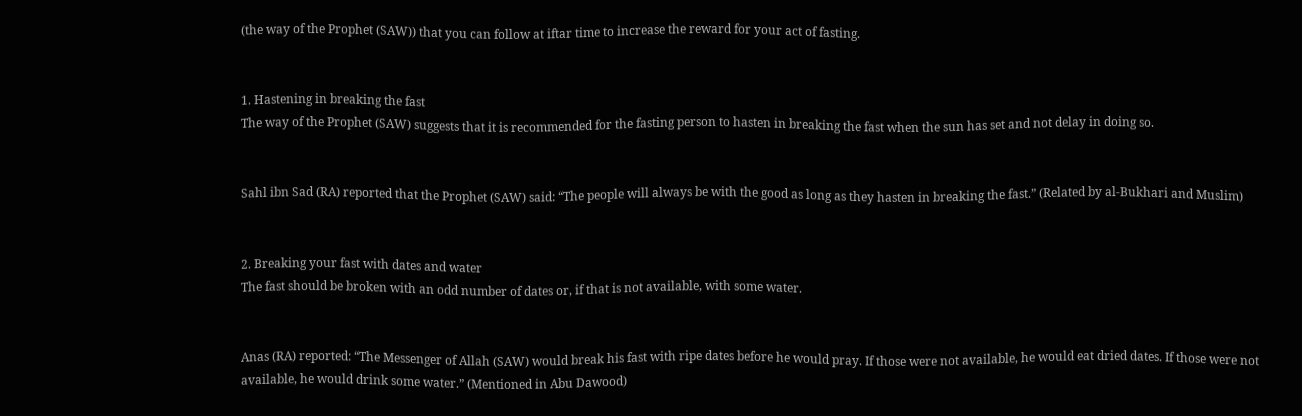(the way of the Prophet (SAW)) that you can follow at iftar time to increase the reward for your act of fasting.


1. Hastening in breaking the fast
The way of the Prophet (SAW) suggests that it is recommended for the fasting person to hasten in breaking the fast when the sun has set and not delay in doing so.


Sahl ibn Sad (RA) reported that the Prophet (SAW) said: “The people will always be with the good as long as they hasten in breaking the fast.” (Related by al-Bukhari and Muslim)


2. Breaking your fast with dates and water
The fast should be broken with an odd number of dates or, if that is not available, with some water.


Anas (RA) reported: “The Messenger of Allah (SAW) would break his fast with ripe dates before he would pray. If those were not available, he would eat dried dates. If those were not available, he would drink some water.” (Mentioned in Abu Dawood)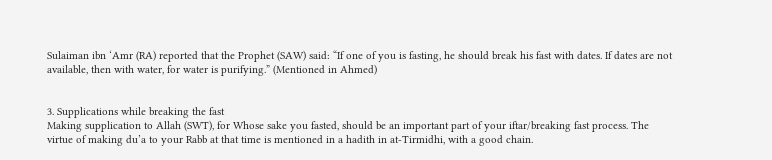Sulaiman ibn ‘Amr (RA) reported that the Prophet (SAW) said: “If one of you is fasting, he should break his fast with dates. If dates are not available, then with water, for water is purifying.” (Mentioned in Ahmed)


3. Supplications while breaking the fast
Making supplication to Allah (SWT), for Whose sake you fasted, should be an important part of your iftar/breaking fast process. The virtue of making du’a to your Rabb at that time is mentioned in a hadith in at-Tirmidhi, with a good chain.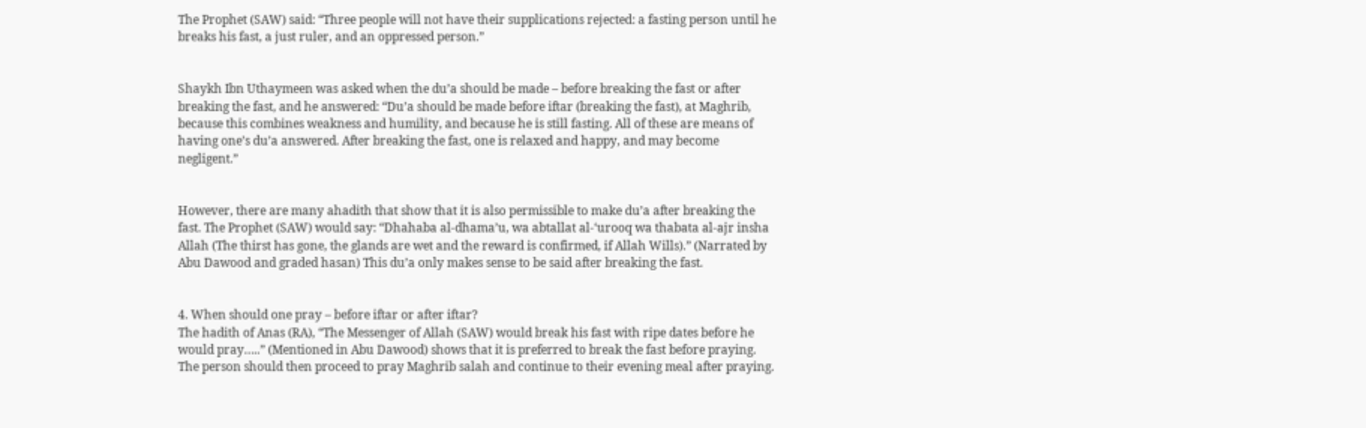The Prophet (SAW) said: “Three people will not have their supplications rejected: a fasting person until he breaks his fast, a just ruler, and an oppressed person.”


Shaykh Ibn Uthaymeen was asked when the du’a should be made – before breaking the fast or after breaking the fast, and he answered: “Du’a should be made before iftar (breaking the fast), at Maghrib, because this combines weakness and humility, and because he is still fasting. All of these are means of having one’s du’a answered. After breaking the fast, one is relaxed and happy, and may become negligent.”


However, there are many ahadith that show that it is also permissible to make du’a after breaking the fast. The Prophet (SAW) would say: “Dhahaba al-dhama’u, wa abtallat al-‘urooq wa thabata al-ajr insha Allah (The thirst has gone, the glands are wet and the reward is confirmed, if Allah Wills).” (Narrated by Abu Dawood and graded hasan) This du’a only makes sense to be said after breaking the fast.


4. When should one pray – before iftar or after iftar?
The hadith of Anas (RA), “The Messenger of Allah (SAW) would break his fast with ripe dates before he would pray…..” (Mentioned in Abu Dawood) shows that it is preferred to break the fast before praying. The person should then proceed to pray Maghrib salah and continue to their evening meal after praying.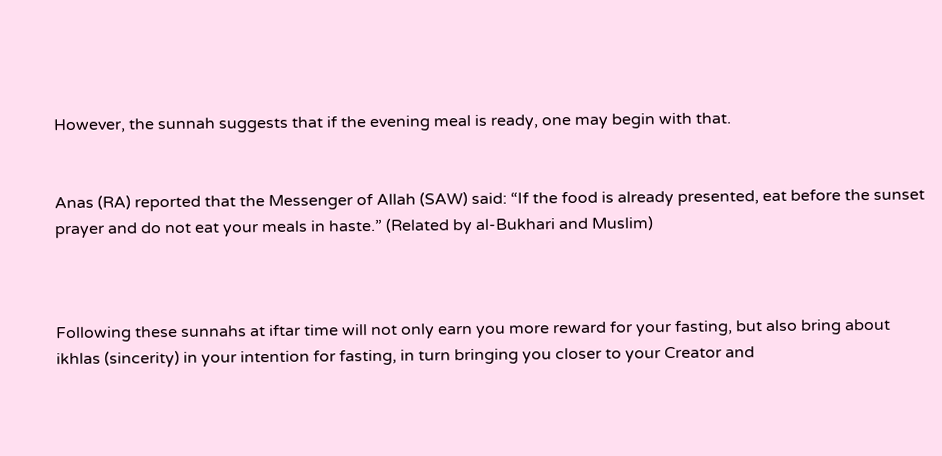However, the sunnah suggests that if the evening meal is ready, one may begin with that.


Anas (RA) reported that the Messenger of Allah (SAW) said: “If the food is already presented, eat before the sunset prayer and do not eat your meals in haste.” (Related by al-Bukhari and Muslim)



Following these sunnahs at iftar time will not only earn you more reward for your fasting, but also bring about ikhlas (sincerity) in your intention for fasting, in turn bringing you closer to your Creator and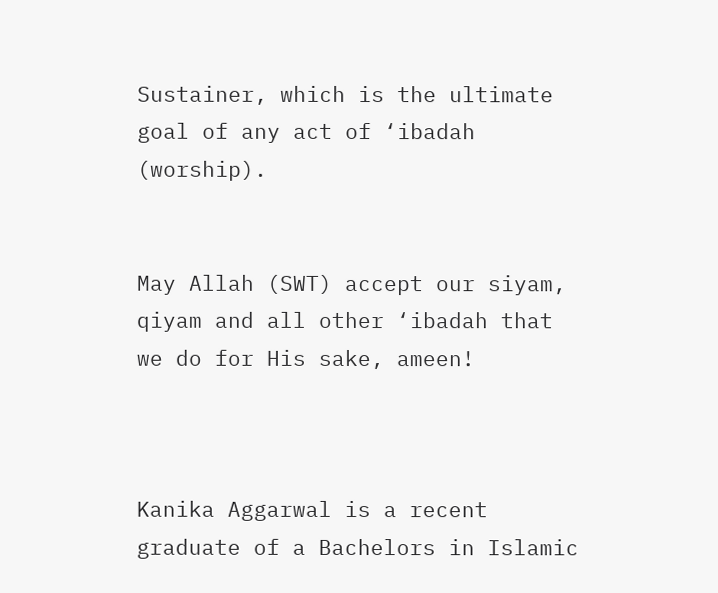Sustainer, which is the ultimate goal of any act of ‘ibadah (worship).


May Allah (SWT) accept our siyam, qiyam and all other ‘ibadah that we do for His sake, ameen!



Kanika Aggarwal is a recent graduate of a Bachelors in Islamic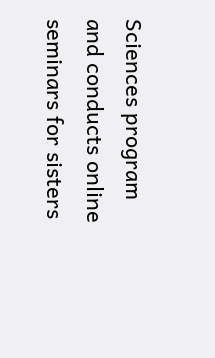Sciences program and conducts online seminars for sisters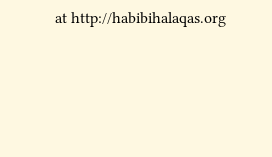at http://habibihalaqas.org